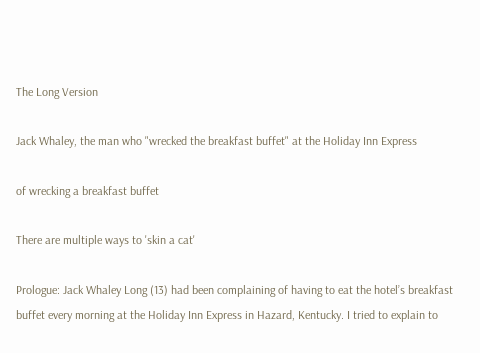The Long Version

Jack Whaley, the man who "wrecked the breakfast buffet" at the Holiday Inn Express

of wrecking a breakfast buffet

There are multiple ways to 'skin a cat'

Prologue: Jack Whaley Long (13) had been complaining of having to eat the hotel’s breakfast buffet every morning at the Holiday Inn Express in Hazard, Kentucky. I tried to explain to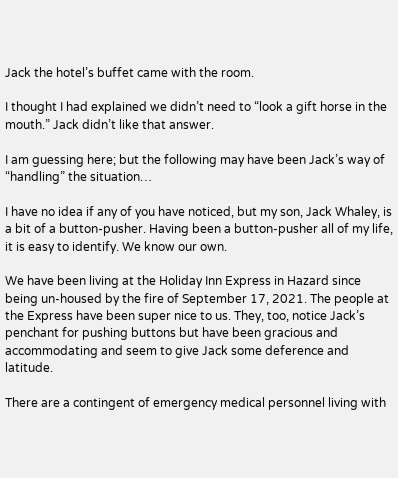Jack the hotel’s buffet came with the room.

I thought I had explained we didn’t need to “look a gift horse in the mouth.” Jack didn’t like that answer.

I am guessing here; but the following may have been Jack’s way of “handling” the situation…

I have no idea if any of you have noticed, but my son, Jack Whaley, is a bit of a button-pusher. Having been a button-pusher all of my life, it is easy to identify. We know our own.

We have been living at the Holiday Inn Express in Hazard since being un-housed by the fire of September 17, 2021. The people at the Express have been super nice to us. They, too, notice Jack’s penchant for pushing buttons but have been gracious and accommodating and seem to give Jack some deference and latitude.

There are a contingent of emergency medical personnel living with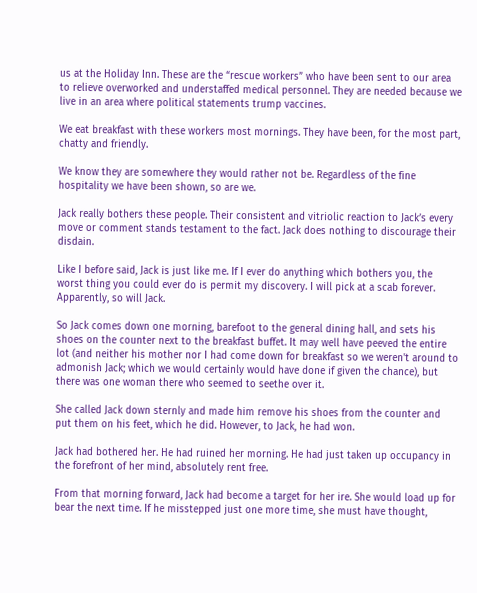us at the Holiday Inn. These are the “rescue workers” who have been sent to our area to relieve overworked and understaffed medical personnel. They are needed because we live in an area where political statements trump vaccines.

We eat breakfast with these workers most mornings. They have been, for the most part, chatty and friendly.

We know they are somewhere they would rather not be. Regardless of the fine hospitality we have been shown, so are we.

Jack really bothers these people. Their consistent and vitriolic reaction to Jack’s every move or comment stands testament to the fact. Jack does nothing to discourage their disdain.

Like I before said, Jack is just like me. If I ever do anything which bothers you, the worst thing you could ever do is permit my discovery. I will pick at a scab forever. Apparently, so will Jack.

So Jack comes down one morning, barefoot to the general dining hall, and sets his shoes on the counter next to the breakfast buffet. It may well have peeved the entire lot (and neither his mother nor I had come down for breakfast so we weren't around to admonish Jack; which we would certainly would have done if given the chance), but there was one woman there who seemed to seethe over it.

She called Jack down sternly and made him remove his shoes from the counter and put them on his feet, which he did. However, to Jack, he had won.

Jack had bothered her. He had ruined her morning. He had just taken up occupancy in the forefront of her mind, absolutely rent free.

From that morning forward, Jack had become a target for her ire. She would load up for bear the next time. If he misstepped just one more time, she must have thought,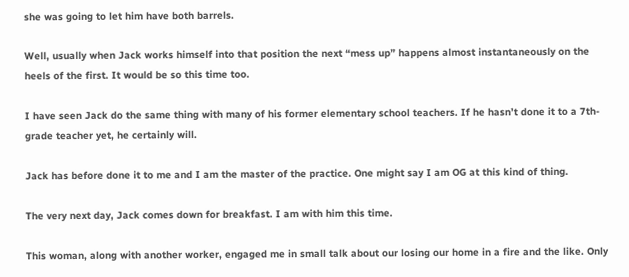she was going to let him have both barrels.

Well, usually when Jack works himself into that position the next “mess up” happens almost instantaneously on the heels of the first. It would be so this time too.

I have seen Jack do the same thing with many of his former elementary school teachers. If he hasn’t done it to a 7th-grade teacher yet, he certainly will.

Jack has before done it to me and I am the master of the practice. One might say I am OG at this kind of thing.

The very next day, Jack comes down for breakfast. I am with him this time.

This woman, along with another worker, engaged me in small talk about our losing our home in a fire and the like. Only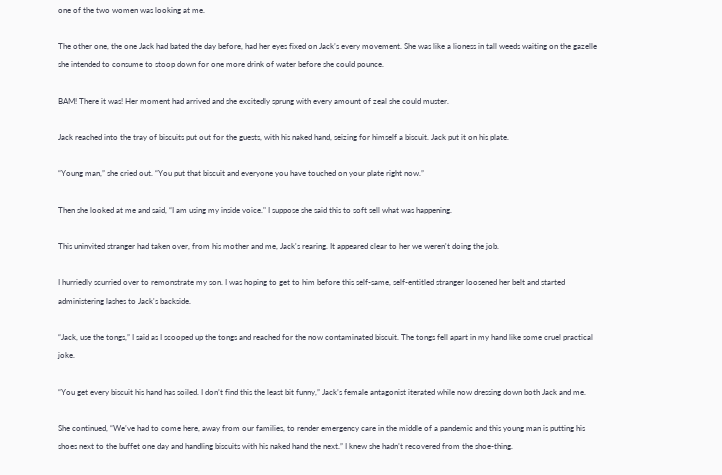one of the two women was looking at me.

The other one, the one Jack had bated the day before, had her eyes fixed on Jack’s every movement. She was like a lioness in tall weeds waiting on the gazelle she intended to consume to stoop down for one more drink of water before she could pounce.

BAM! There it was! Her moment had arrived and she excitedly sprung with every amount of zeal she could muster.

Jack reached into the tray of biscuits put out for the guests, with his naked hand, seizing for himself a biscuit. Jack put it on his plate.

“Young man,” she cried out. “You put that biscuit and everyone you have touched on your plate right now.”

Then she looked at me and said, “I am using my inside voice." I suppose she said this to soft sell what was happening.

This uninvited stranger had taken over, from his mother and me, Jack's rearing. It appeared clear to her we weren't doing the job.

I hurriedly scurried over to remonstrate my son. I was hoping to get to him before this self-same, self-entitled stranger loosened her belt and started administering lashes to Jack's backside.

“Jack, use the tongs,” I said as I scooped up the tongs and reached for the now contaminated biscuit. The tongs fell apart in my hand like some cruel practical joke.

“You get every biscuit his hand has soiled. I don’t find this the least bit funny,” Jack’s female antagonist iterated while now dressing down both Jack and me.

She continued, “We’ve had to come here, away from our families, to render emergency care in the middle of a pandemic and this young man is putting his shoes next to the buffet one day and handling biscuits with his naked hand the next.” I knew she hadn’t recovered from the shoe-thing.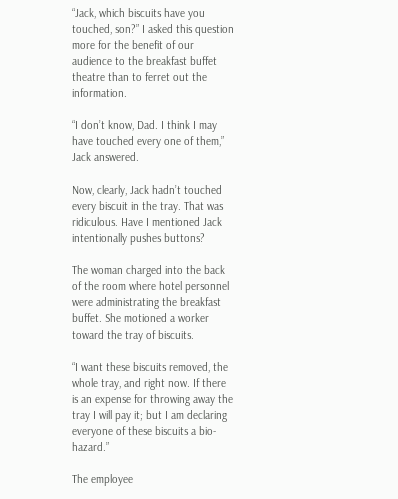“Jack, which biscuits have you touched, son?” I asked this question more for the benefit of our audience to the breakfast buffet theatre than to ferret out the information.

“I don’t know, Dad. I think I may have touched every one of them,” Jack answered.

Now, clearly, Jack hadn’t touched every biscuit in the tray. That was ridiculous. Have I mentioned Jack intentionally pushes buttons?

The woman charged into the back of the room where hotel personnel were administrating the breakfast buffet. She motioned a worker toward the tray of biscuits.

“I want these biscuits removed, the whole tray, and right now. If there is an expense for throwing away the tray I will pay it; but I am declaring everyone of these biscuits a bio-hazard.”

The employee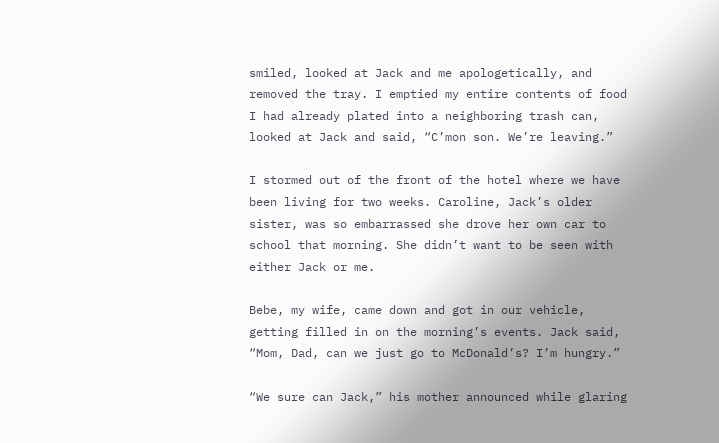smiled, looked at Jack and me apologetically, and removed the tray. I emptied my entire contents of food I had already plated into a neighboring trash can, looked at Jack and said, “C’mon son. We’re leaving.”

I stormed out of the front of the hotel where we have been living for two weeks. Caroline, Jack’s older sister, was so embarrassed she drove her own car to school that morning. She didn’t want to be seen with either Jack or me.

Bebe, my wife, came down and got in our vehicle, getting filled in on the morning’s events. Jack said, “Mom, Dad, can we just go to McDonald’s? I’m hungry.”

“We sure can Jack,” his mother announced while glaring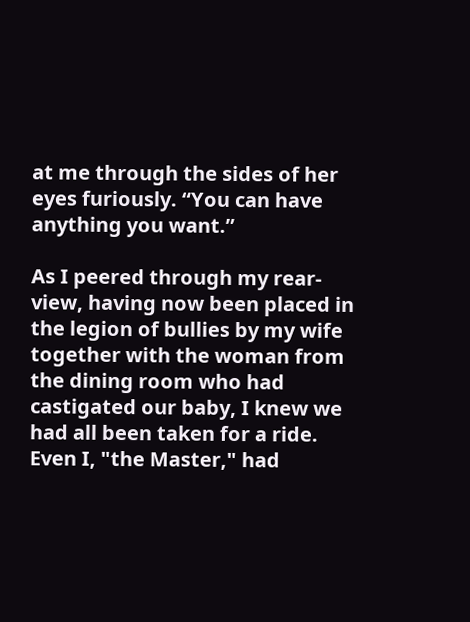at me through the sides of her eyes furiously. “You can have anything you want.”

As I peered through my rear-view, having now been placed in the legion of bullies by my wife together with the woman from the dining room who had castigated our baby, I knew we had all been taken for a ride. Even I, "the Master," had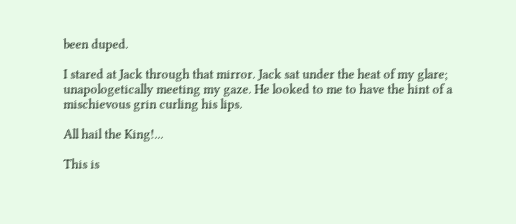been duped.

I stared at Jack through that mirror. Jack sat under the heat of my glare; unapologetically meeting my gaze. He looked to me to have the hint of a mischievous grin curling his lips.

All hail the King!...

This is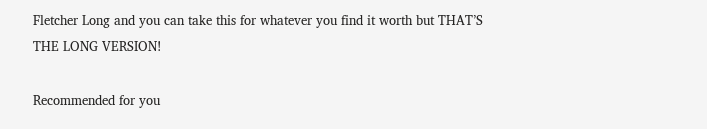Fletcher Long and you can take this for whatever you find it worth but THAT’S THE LONG VERSION!

Recommended for you